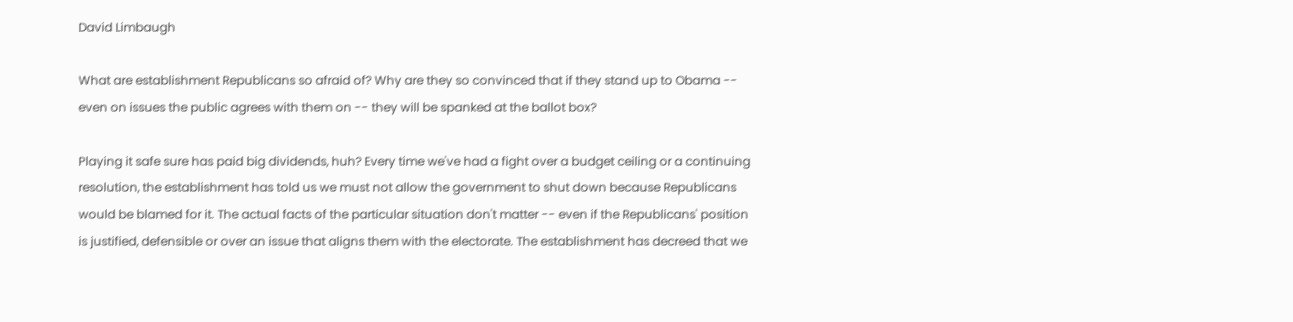David Limbaugh

What are establishment Republicans so afraid of? Why are they so convinced that if they stand up to Obama -- even on issues the public agrees with them on -- they will be spanked at the ballot box?

Playing it safe sure has paid big dividends, huh? Every time we've had a fight over a budget ceiling or a continuing resolution, the establishment has told us we must not allow the government to shut down because Republicans would be blamed for it. The actual facts of the particular situation don't matter -- even if the Republicans' position is justified, defensible or over an issue that aligns them with the electorate. The establishment has decreed that we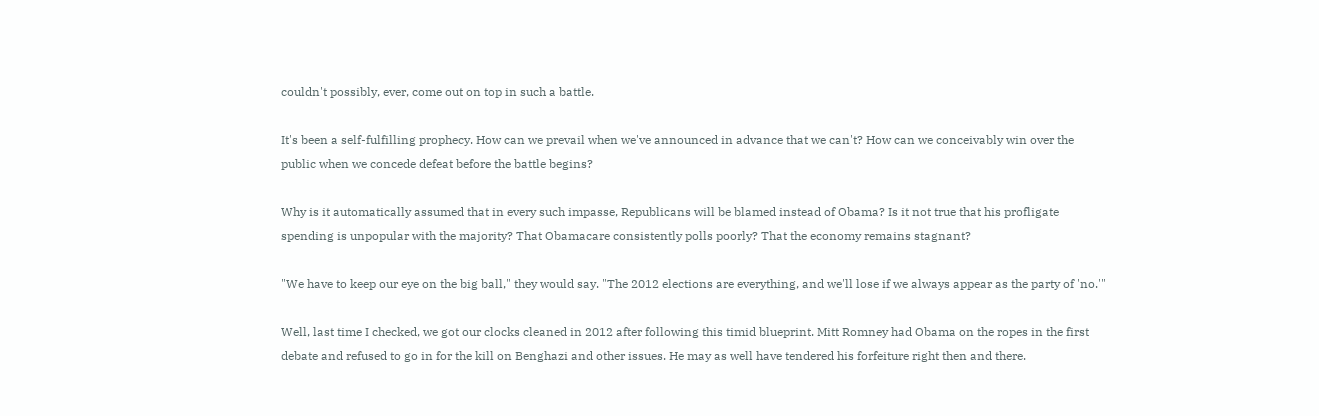couldn't possibly, ever, come out on top in such a battle.

It's been a self-fulfilling prophecy. How can we prevail when we've announced in advance that we can't? How can we conceivably win over the public when we concede defeat before the battle begins?

Why is it automatically assumed that in every such impasse, Republicans will be blamed instead of Obama? Is it not true that his profligate spending is unpopular with the majority? That Obamacare consistently polls poorly? That the economy remains stagnant?

"We have to keep our eye on the big ball," they would say. "The 2012 elections are everything, and we'll lose if we always appear as the party of 'no.'"

Well, last time I checked, we got our clocks cleaned in 2012 after following this timid blueprint. Mitt Romney had Obama on the ropes in the first debate and refused to go in for the kill on Benghazi and other issues. He may as well have tendered his forfeiture right then and there.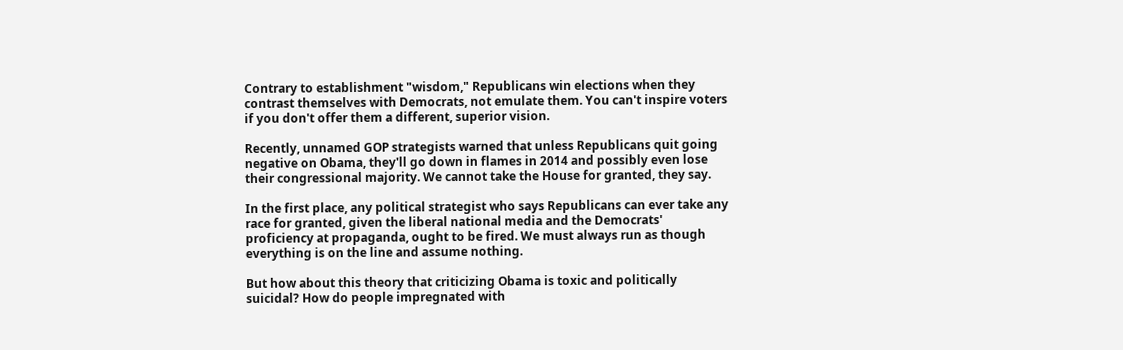Contrary to establishment "wisdom," Republicans win elections when they contrast themselves with Democrats, not emulate them. You can't inspire voters if you don't offer them a different, superior vision.

Recently, unnamed GOP strategists warned that unless Republicans quit going negative on Obama, they'll go down in flames in 2014 and possibly even lose their congressional majority. We cannot take the House for granted, they say.

In the first place, any political strategist who says Republicans can ever take any race for granted, given the liberal national media and the Democrats' proficiency at propaganda, ought to be fired. We must always run as though everything is on the line and assume nothing.

But how about this theory that criticizing Obama is toxic and politically suicidal? How do people impregnated with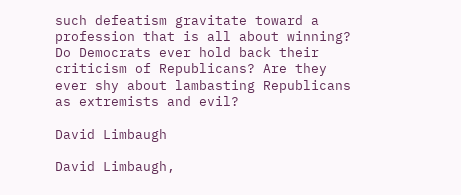such defeatism gravitate toward a profession that is all about winning? Do Democrats ever hold back their criticism of Republicans? Are they ever shy about lambasting Republicans as extremists and evil?

David Limbaugh

David Limbaugh,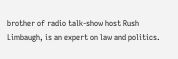brother of radio talk-show host Rush Limbaugh, is an expert on law and politics.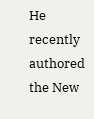He recently authored the New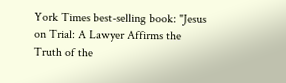York Times best-selling book: "Jesus on Trial: A Lawyer Affirms the Truth of the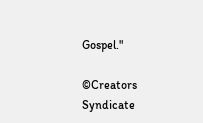Gospel."

©Creators Syndicate